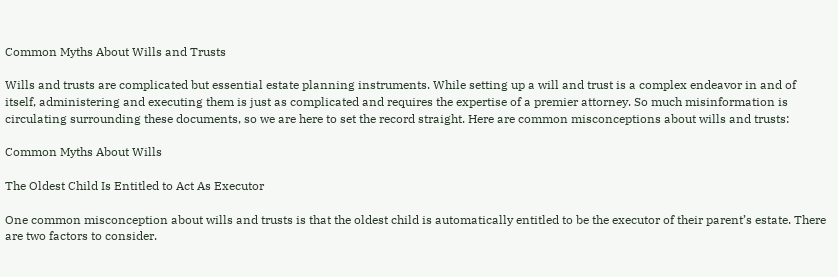Common Myths About Wills and Trusts

Wills and trusts are complicated but essential estate planning instruments. While setting up a will and trust is a complex endeavor in and of itself, administering and executing them is just as complicated and requires the expertise of a premier attorney. So much misinformation is circulating surrounding these documents, so we are here to set the record straight. Here are common misconceptions about wills and trusts:

Common Myths About Wills

The Oldest Child Is Entitled to Act As Executor

One common misconception about wills and trusts is that the oldest child is automatically entitled to be the executor of their parent’s estate. There are two factors to consider.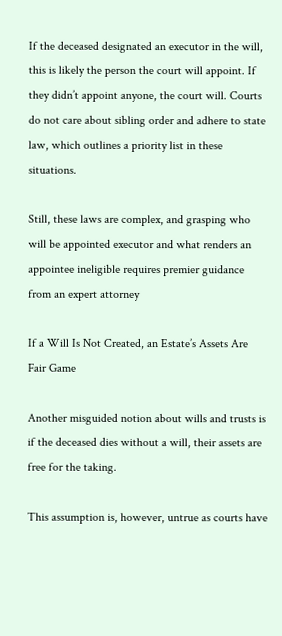If the deceased designated an executor in the will, this is likely the person the court will appoint. If they didn’t appoint anyone, the court will. Courts do not care about sibling order and adhere to state law, which outlines a priority list in these situations.

Still, these laws are complex, and grasping who will be appointed executor and what renders an appointee ineligible requires premier guidance from an expert attorney

If a Will Is Not Created, an Estate’s Assets Are Fair Game

Another misguided notion about wills and trusts is if the deceased dies without a will, their assets are free for the taking.

This assumption is, however, untrue as courts have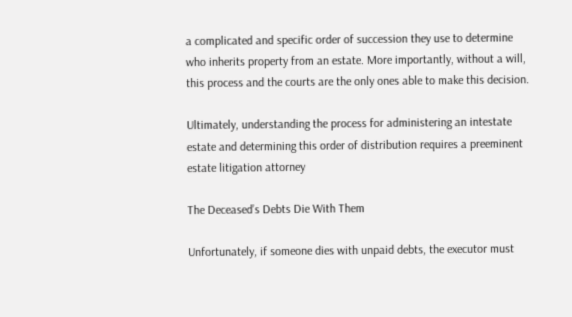a complicated and specific order of succession they use to determine who inherits property from an estate. More importantly, without a will, this process and the courts are the only ones able to make this decision.

Ultimately, understanding the process for administering an intestate estate and determining this order of distribution requires a preeminent estate litigation attorney

The Deceased’s Debts Die With Them

Unfortunately, if someone dies with unpaid debts, the executor must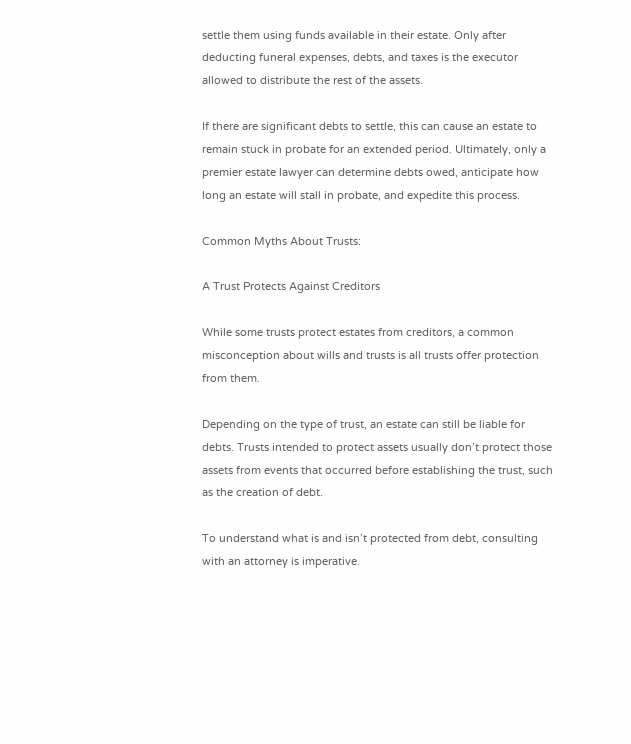settle them using funds available in their estate. Only after deducting funeral expenses, debts, and taxes is the executor allowed to distribute the rest of the assets.

If there are significant debts to settle, this can cause an estate to remain stuck in probate for an extended period. Ultimately, only a premier estate lawyer can determine debts owed, anticipate how long an estate will stall in probate, and expedite this process.

Common Myths About Trusts:

A Trust Protects Against Creditors

While some trusts protect estates from creditors, a common misconception about wills and trusts is all trusts offer protection from them.

Depending on the type of trust, an estate can still be liable for debts. Trusts intended to protect assets usually don’t protect those assets from events that occurred before establishing the trust, such as the creation of debt.

To understand what is and isn’t protected from debt, consulting with an attorney is imperative.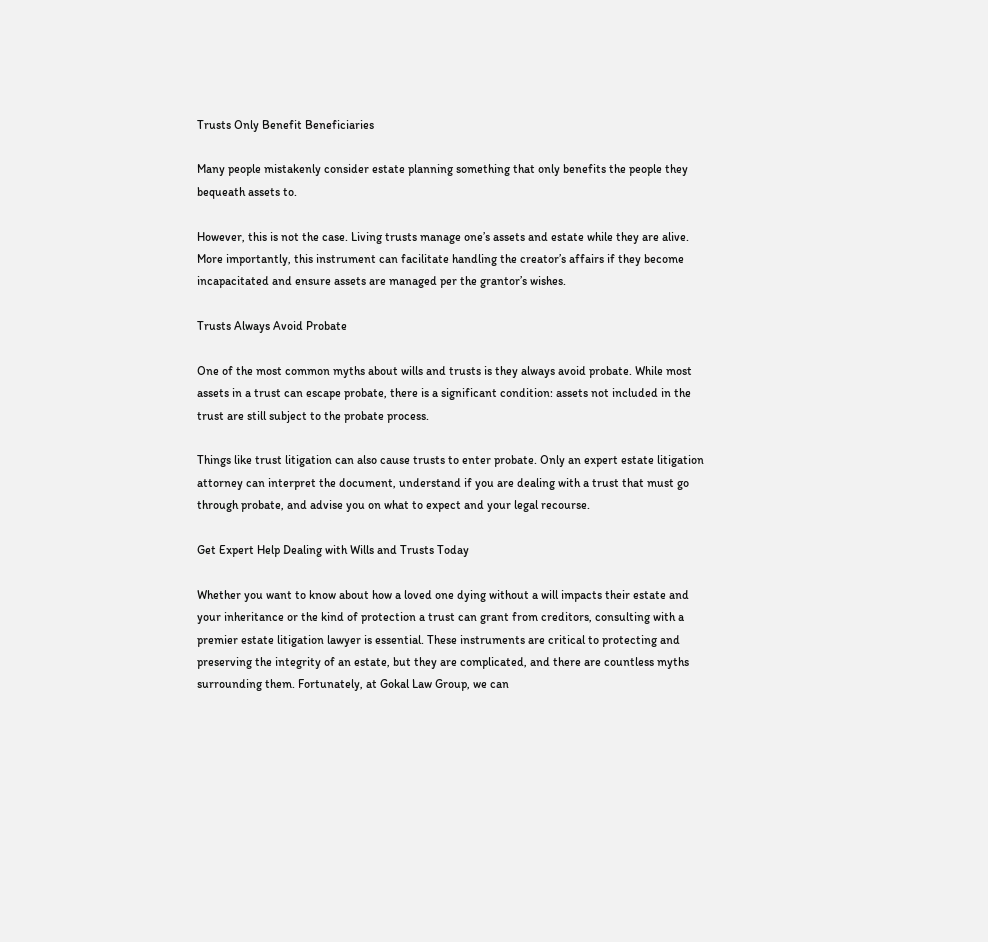Trusts Only Benefit Beneficiaries

Many people mistakenly consider estate planning something that only benefits the people they bequeath assets to.

However, this is not the case. Living trusts manage one’s assets and estate while they are alive. More importantly, this instrument can facilitate handling the creator’s affairs if they become incapacitated and ensure assets are managed per the grantor’s wishes.

Trusts Always Avoid Probate

One of the most common myths about wills and trusts is they always avoid probate. While most assets in a trust can escape probate, there is a significant condition: assets not included in the trust are still subject to the probate process.

Things like trust litigation can also cause trusts to enter probate. Only an expert estate litigation attorney can interpret the document, understand if you are dealing with a trust that must go through probate, and advise you on what to expect and your legal recourse.

Get Expert Help Dealing with Wills and Trusts Today

Whether you want to know about how a loved one dying without a will impacts their estate and your inheritance or the kind of protection a trust can grant from creditors, consulting with a premier estate litigation lawyer is essential. These instruments are critical to protecting and preserving the integrity of an estate, but they are complicated, and there are countless myths surrounding them. Fortunately, at Gokal Law Group, we can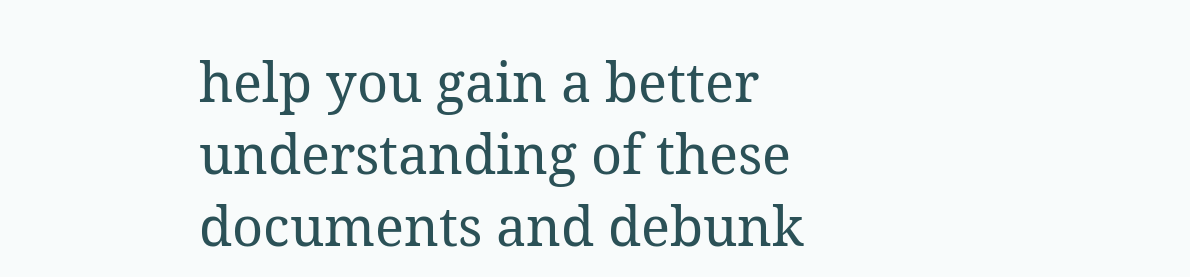help you gain a better understanding of these documents and debunk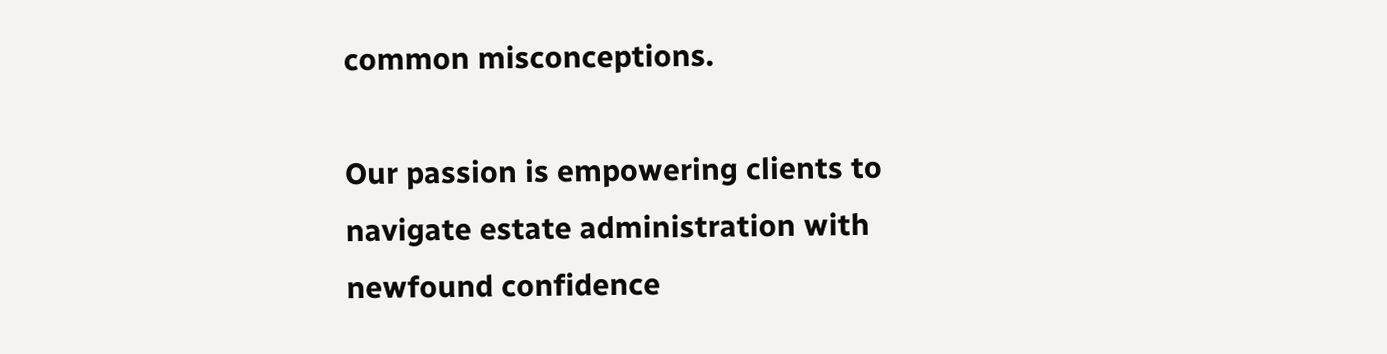common misconceptions.

Our passion is empowering clients to navigate estate administration with newfound confidence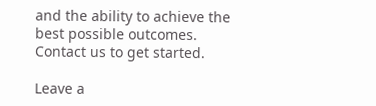and the ability to achieve the best possible outcomes. Contact us to get started.

Leave a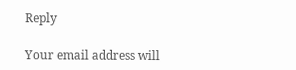Reply

Your email address will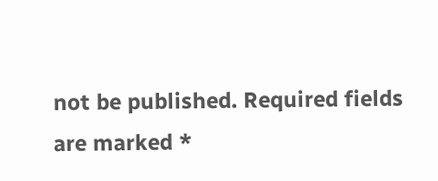not be published. Required fields are marked *